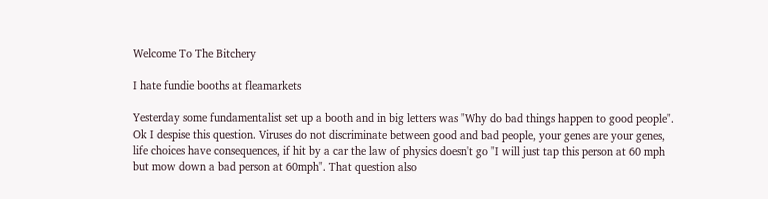Welcome To The Bitchery

I hate fundie booths at fleamarkets

Yesterday some fundamentalist set up a booth and in big letters was "Why do bad things happen to good people". Ok I despise this question. Viruses do not discriminate between good and bad people, your genes are your genes, life choices have consequences, if hit by a car the law of physics doesn't go "I will just tap this person at 60 mph but mow down a bad person at 60mph". That question also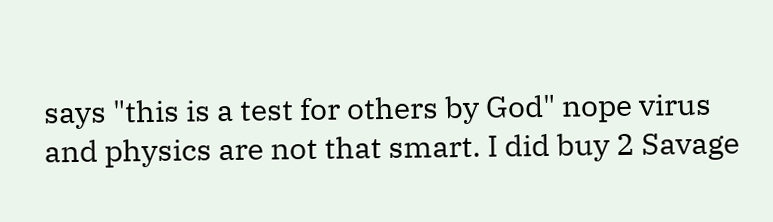says "this is a test for others by God" nope virus and physics are not that smart. I did buy 2 Savage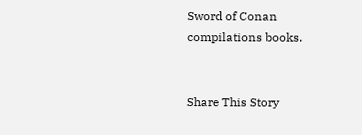Sword of Conan compilations books.


Share This Story